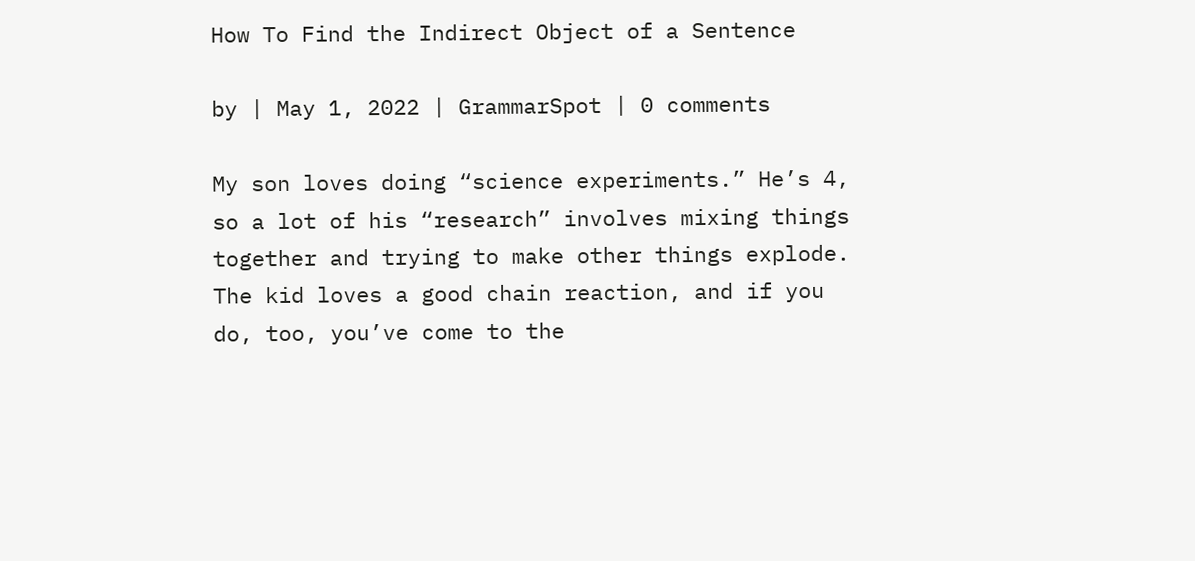How To Find the Indirect Object of a Sentence

by | May 1, 2022 | GrammarSpot | 0 comments

My son loves doing “science experiments.” He’s 4, so a lot of his “research” involves mixing things together and trying to make other things explode. The kid loves a good chain reaction, and if you do, too, you’ve come to the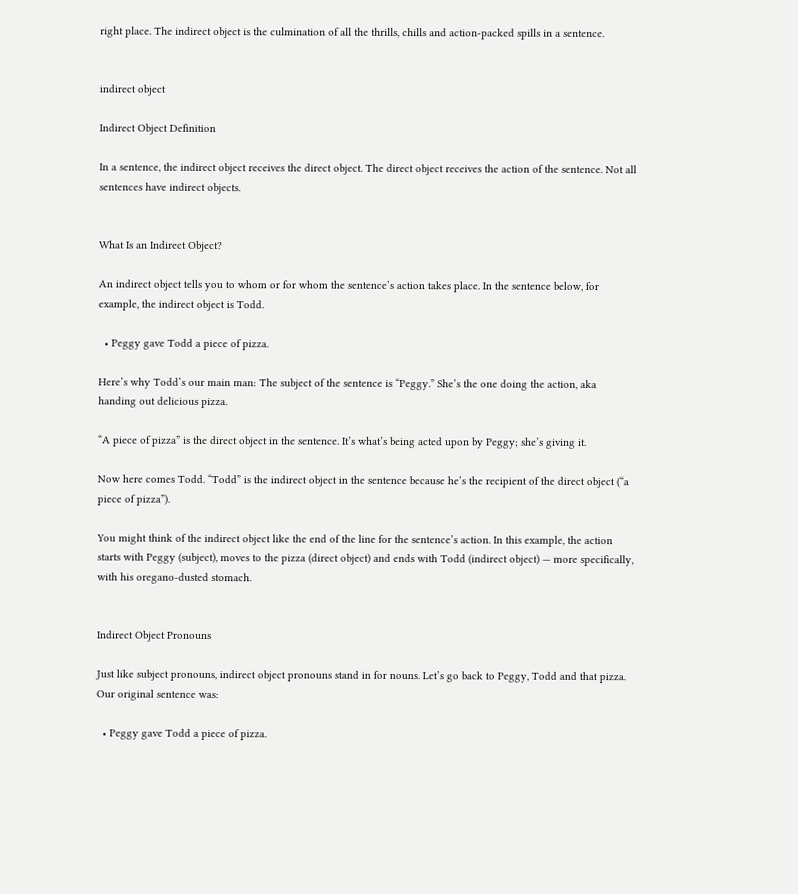right place. The indirect object is the culmination of all the thrills, chills and action-packed spills in a sentence.


indirect object

Indirect Object Definition

In a sentence, the indirect object receives the direct object. The direct object receives the action of the sentence. Not all sentences have indirect objects.


What Is an Indirect Object?

An indirect object tells you to whom or for whom the sentence’s action takes place. In the sentence below, for example, the indirect object is Todd.

  • Peggy gave Todd a piece of pizza.

Here’s why Todd’s our main man: The subject of the sentence is “Peggy.” She’s the one doing the action, aka handing out delicious pizza.

“A piece of pizza” is the direct object in the sentence. It’s what’s being acted upon by Peggy; she’s giving it.

Now here comes Todd. “Todd” is the indirect object in the sentence because he’s the recipient of the direct object (“a piece of pizza”).

You might think of the indirect object like the end of the line for the sentence’s action. In this example, the action starts with Peggy (subject), moves to the pizza (direct object) and ends with Todd (indirect object) — more specifically, with his oregano-dusted stomach.


Indirect Object Pronouns

Just like subject pronouns, indirect object pronouns stand in for nouns. Let’s go back to Peggy, Todd and that pizza. Our original sentence was:

  • Peggy gave Todd a piece of pizza.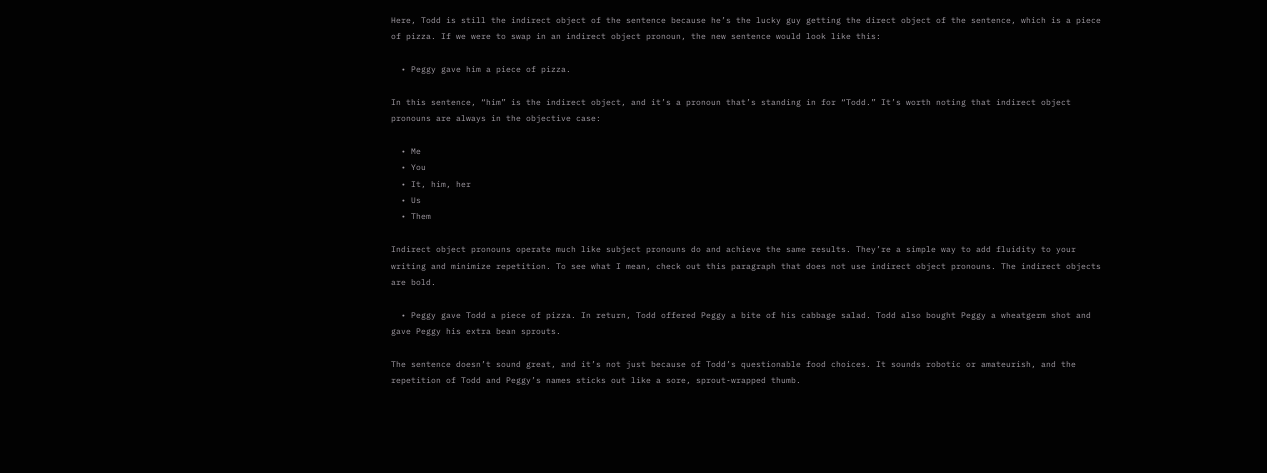Here, Todd is still the indirect object of the sentence because he’s the lucky guy getting the direct object of the sentence, which is a piece of pizza. If we were to swap in an indirect object pronoun, the new sentence would look like this:

  • Peggy gave him a piece of pizza.

In this sentence, “him” is the indirect object, and it’s a pronoun that’s standing in for “Todd.” It’s worth noting that indirect object pronouns are always in the objective case:

  • Me
  • You
  • It, him, her
  • Us
  • Them

Indirect object pronouns operate much like subject pronouns do and achieve the same results. They’re a simple way to add fluidity to your writing and minimize repetition. To see what I mean, check out this paragraph that does not use indirect object pronouns. The indirect objects are bold.

  • Peggy gave Todd a piece of pizza. In return, Todd offered Peggy a bite of his cabbage salad. Todd also bought Peggy a wheatgerm shot and gave Peggy his extra bean sprouts.

The sentence doesn’t sound great, and it’s not just because of Todd’s questionable food choices. It sounds robotic or amateurish, and the repetition of Todd and Peggy’s names sticks out like a sore, sprout-wrapped thumb.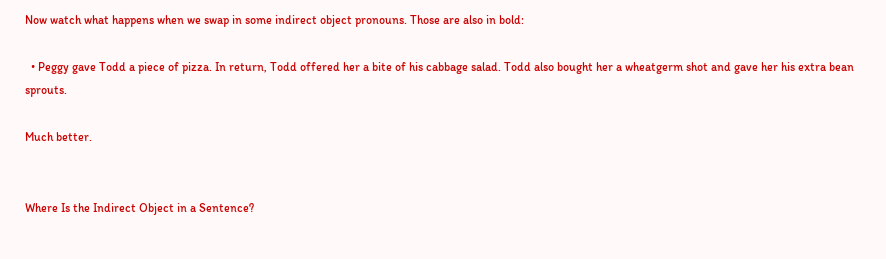Now watch what happens when we swap in some indirect object pronouns. Those are also in bold:

  • Peggy gave Todd a piece of pizza. In return, Todd offered her a bite of his cabbage salad. Todd also bought her a wheatgerm shot and gave her his extra bean sprouts.

Much better.


Where Is the Indirect Object in a Sentence?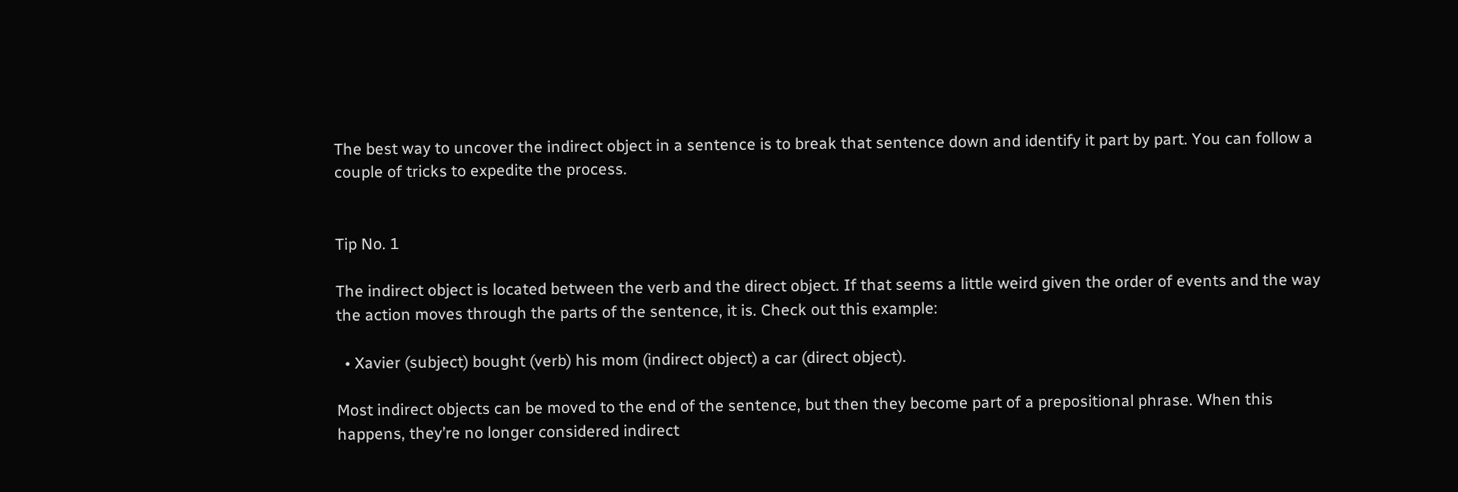The best way to uncover the indirect object in a sentence is to break that sentence down and identify it part by part. You can follow a couple of tricks to expedite the process.


Tip No. 1

The indirect object is located between the verb and the direct object. If that seems a little weird given the order of events and the way the action moves through the parts of the sentence, it is. Check out this example:

  • Xavier (subject) bought (verb) his mom (indirect object) a car (direct object).

Most indirect objects can be moved to the end of the sentence, but then they become part of a prepositional phrase. When this happens, they’re no longer considered indirect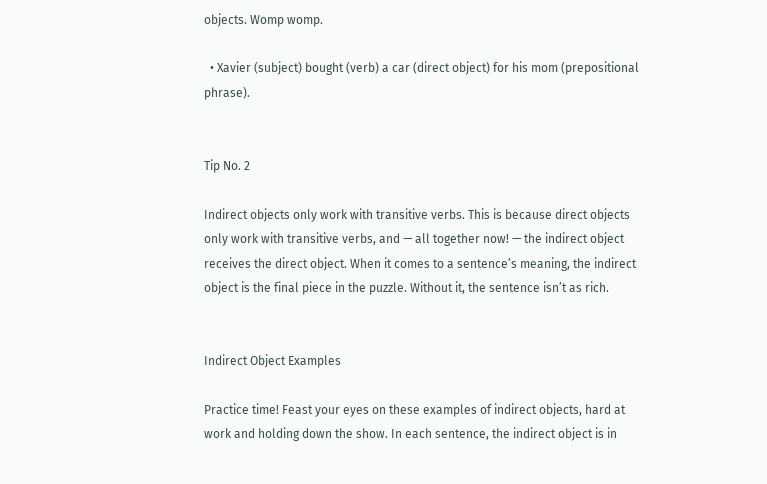objects. Womp womp.

  • Xavier (subject) bought (verb) a car (direct object) for his mom (prepositional phrase).


Tip No. 2

Indirect objects only work with transitive verbs. This is because direct objects only work with transitive verbs, and — all together now! — the indirect object receives the direct object. When it comes to a sentence’s meaning, the indirect object is the final piece in the puzzle. Without it, the sentence isn’t as rich.


Indirect Object Examples

Practice time! Feast your eyes on these examples of indirect objects, hard at work and holding down the show. In each sentence, the indirect object is in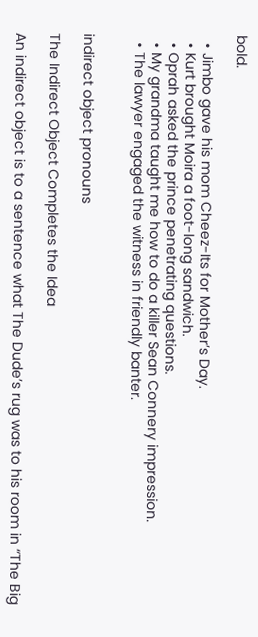bold.

  • Jimbo gave his mom Cheez-Its for Mother’s Day.
  • Kurt brought Moira a foot-long sandwich.
  • Oprah asked the prince penetrating questions.
  • My grandma taught me how to do a killer Sean Connery impression.
  • The lawyer engaged the witness in friendly banter.


indirect object pronouns

The Indirect Object Completes the Idea

An indirect object is to a sentence what The Dude’s rug was to his room in “The Big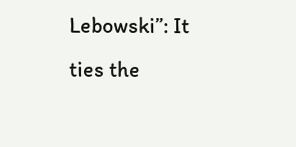Lebowski”: It ties the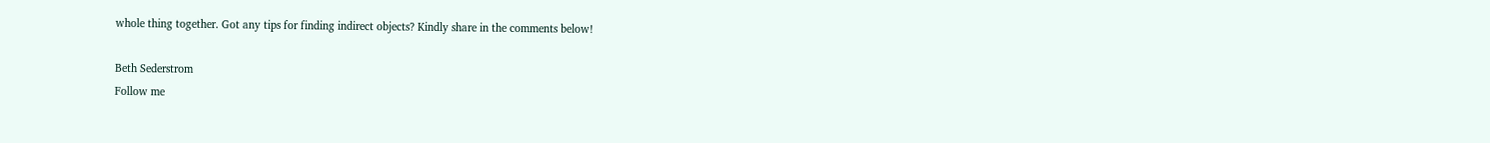whole thing together. Got any tips for finding indirect objects? Kindly share in the comments below!

Beth Sederstrom
Follow me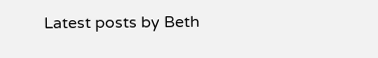Latest posts by Beth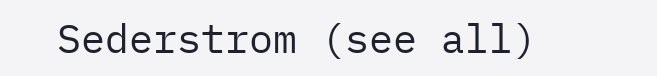Sederstrom (see all)